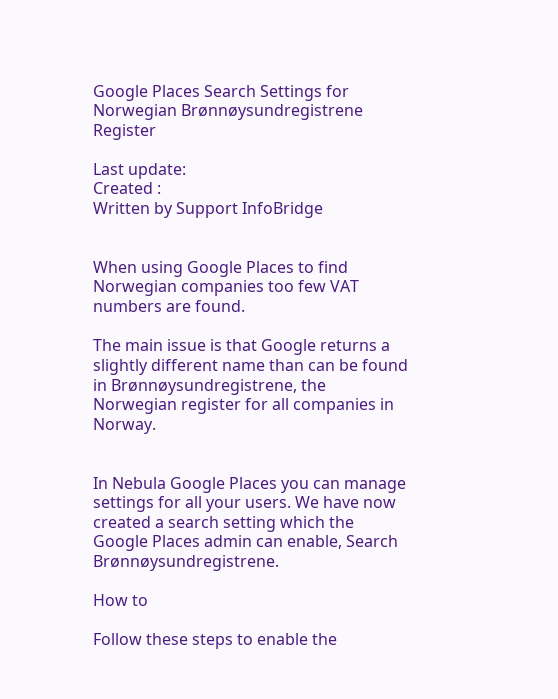Google Places Search Settings for Norwegian Brønnøysundregistrene Register

Last update:
Created :
Written by Support InfoBridge


When using Google Places to find Norwegian companies too few VAT numbers are found.

The main issue is that Google returns a slightly different name than can be found in Brønnøysundregistrene, the Norwegian register for all companies in Norway.


In Nebula Google Places you can manage settings for all your users. We have now created a search setting which the Google Places admin can enable, Search Brønnøysundregistrene.

How to

Follow these steps to enable the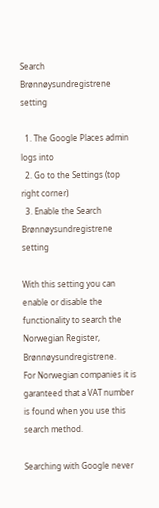Search Brønnøysundregistrene setting

  1. The Google Places admin logs into
  2. Go to the Settings (top right corner)
  3. Enable the Search Brønnøysundregistrene setting

With this setting you can enable or disable the functionality to search the Norwegian Register, Brønnøysundregistrene.
For Norwegian companies it is garanteed that a VAT number is found when you use this search method.

Searching with Google never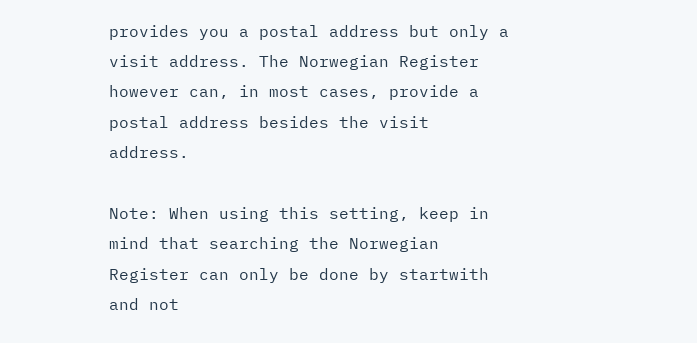provides you a postal address but only a visit address. The Norwegian Register however can, in most cases, provide a postal address besides the visit address.

Note: When using this setting, keep in mind that searching the Norwegian Register can only be done by startwith and not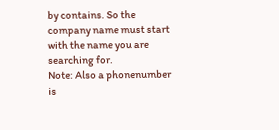by contains. So the company name must start with the name you are searching for.
Note: Also a phonenumber is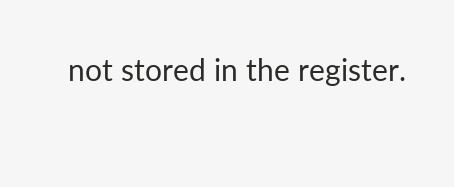not stored in the register.